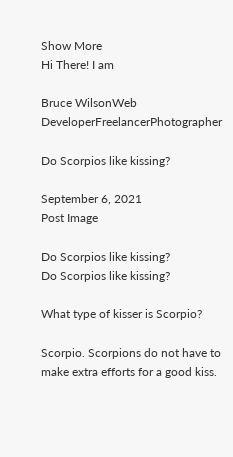Show More
Hi There! I am

Bruce WilsonWeb DeveloperFreelancerPhotographer

Do Scorpios like kissing?

September 6, 2021
Post Image

Do Scorpios like kissing?
Do Scorpios like kissing?

What type of kisser is Scorpio?

Scorpio. Scorpions do not have to make extra efforts for a good kiss.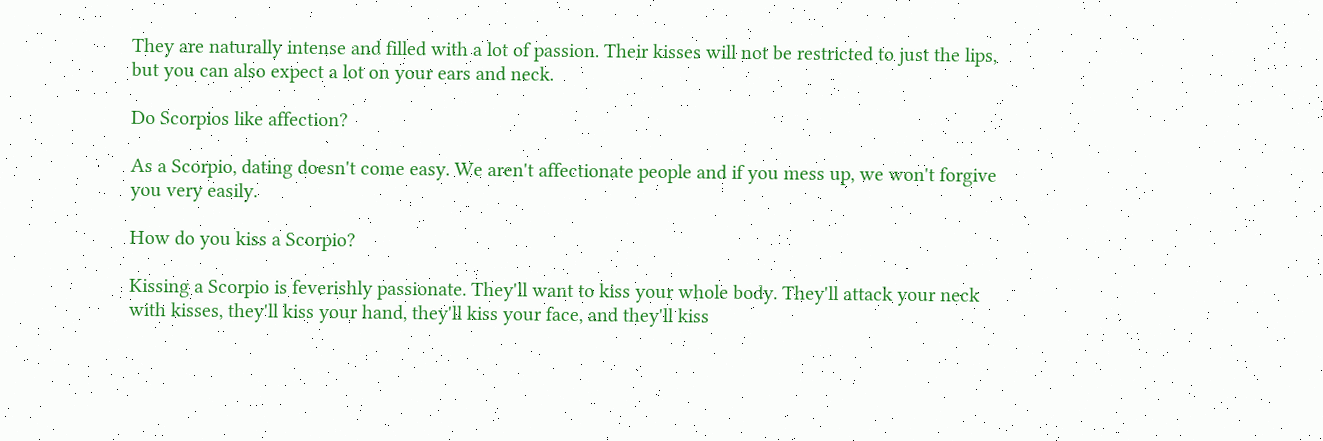They are naturally intense and filled with a lot of passion. Their kisses will not be restricted to just the lips, but you can also expect a lot on your ears and neck.

Do Scorpios like affection?

As a Scorpio, dating doesn't come easy. We aren't affectionate people and if you mess up, we won't forgive you very easily.

How do you kiss a Scorpio?

Kissing a Scorpio is feverishly passionate. They'll want to kiss your whole body. They'll attack your neck with kisses, they'll kiss your hand, they'll kiss your face, and they'll kiss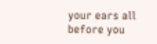your ears all before you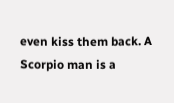even kiss them back. A Scorpio man is a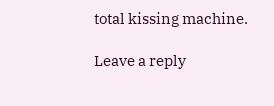total kissing machine.

Leave a reply